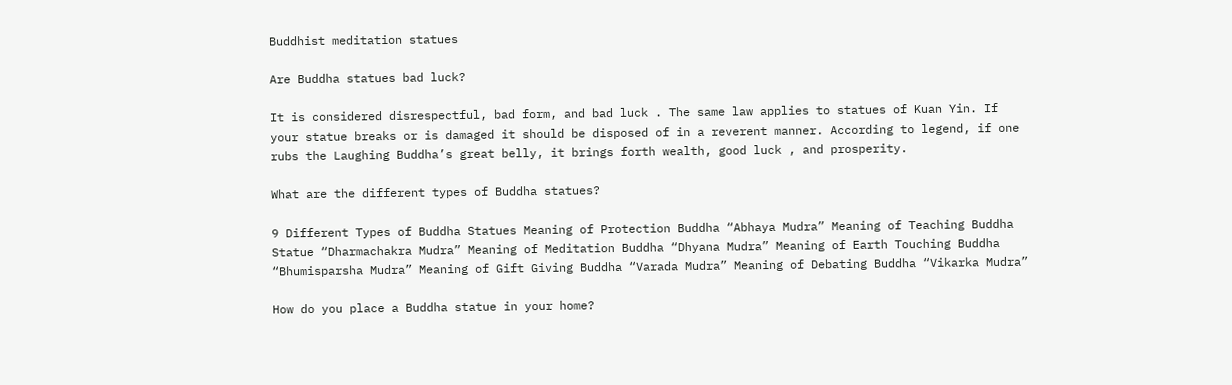Buddhist meditation statues

Are Buddha statues bad luck?

It is considered disrespectful, bad form, and bad luck . The same law applies to statues of Kuan Yin. If your statue breaks or is damaged it should be disposed of in a reverent manner. According to legend, if one rubs the Laughing Buddha’s great belly, it brings forth wealth, good luck , and prosperity.

What are the different types of Buddha statues?

9 Different Types of Buddha Statues Meaning of Protection Buddha “Abhaya Mudra” Meaning of Teaching Buddha Statue “Dharmachakra Mudra” Meaning of Meditation Buddha “Dhyana Mudra” Meaning of Earth Touching Buddha “Bhumisparsha Mudra” Meaning of Gift Giving Buddha “Varada Mudra” Meaning of Debating Buddha “Vikarka Mudra”

How do you place a Buddha statue in your home?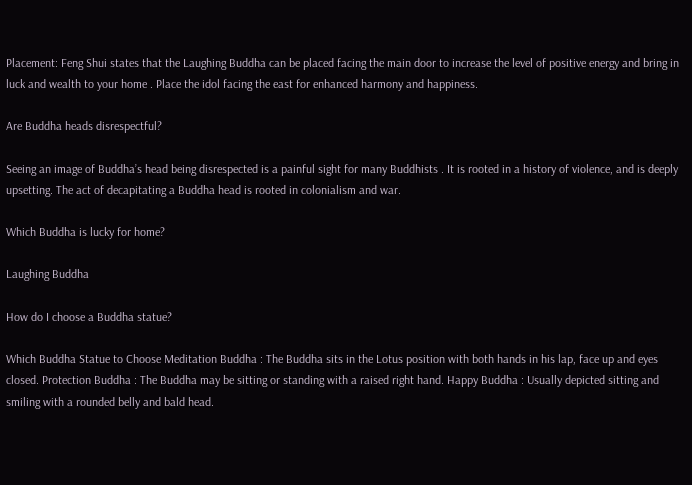Placement: Feng Shui states that the Laughing Buddha can be placed facing the main door to increase the level of positive energy and bring in luck and wealth to your home . Place the idol facing the east for enhanced harmony and happiness.

Are Buddha heads disrespectful?

Seeing an image of Buddha’s head being disrespected is a painful sight for many Buddhists . It is rooted in a history of violence, and is deeply upsetting. The act of decapitating a Buddha head is rooted in colonialism and war.

Which Buddha is lucky for home?

Laughing Buddha

How do I choose a Buddha statue?

Which Buddha Statue to Choose Meditation Buddha : The Buddha sits in the Lotus position with both hands in his lap, face up and eyes closed. Protection Buddha : The Buddha may be sitting or standing with a raised right hand. Happy Buddha : Usually depicted sitting and smiling with a rounded belly and bald head.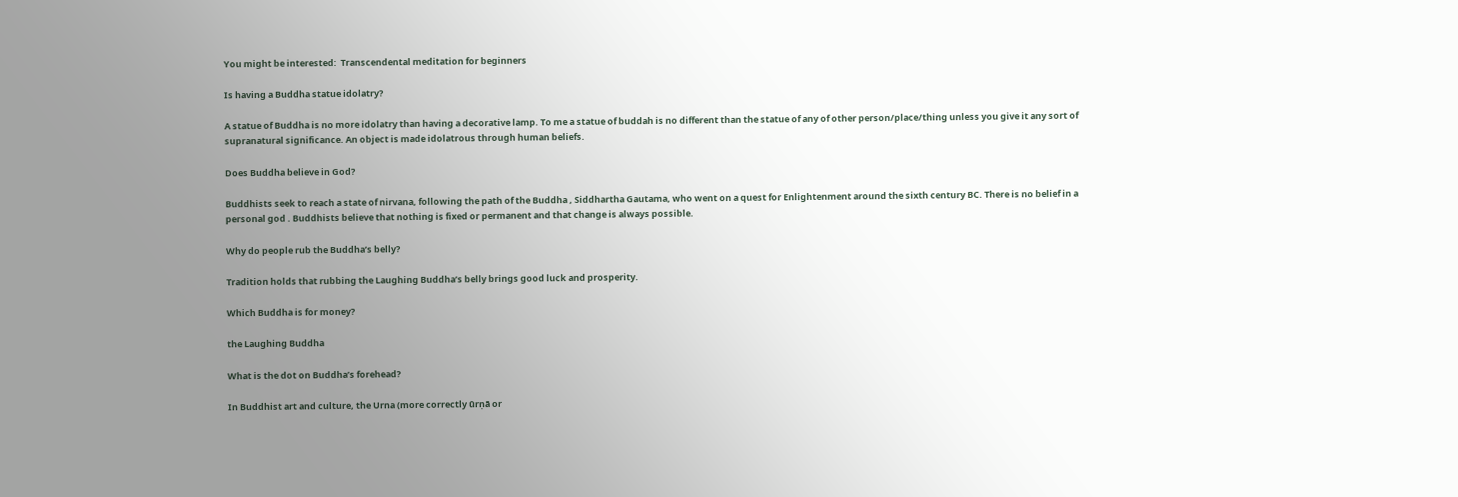You might be interested:  Transcendental meditation for beginners

Is having a Buddha statue idolatry?

A statue of Buddha is no more idolatry than having a decorative lamp. To me a statue of buddah is no different than the statue of any of other person/place/thing unless you give it any sort of supranatural significance. An object is made idolatrous through human beliefs.

Does Buddha believe in God?

Buddhists seek to reach a state of nirvana, following the path of the Buddha , Siddhartha Gautama, who went on a quest for Enlightenment around the sixth century BC. There is no belief in a personal god . Buddhists believe that nothing is fixed or permanent and that change is always possible.

Why do people rub the Buddha’s belly?

Tradition holds that rubbing the Laughing Buddha’s belly brings good luck and prosperity.

Which Buddha is for money?

the Laughing Buddha

What is the dot on Buddha’s forehead?

In Buddhist art and culture, the Urna (more correctly ūrṇā or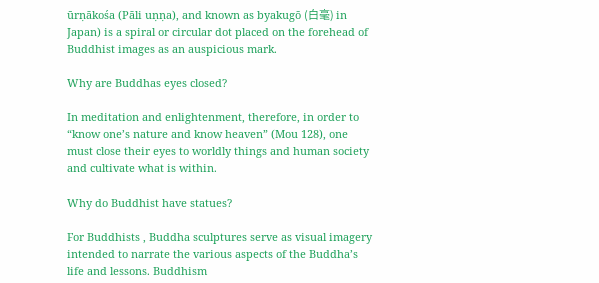ūrṇākośa (Pāli uṇṇa), and known as byakugō (白毫) in Japan) is a spiral or circular dot placed on the forehead of Buddhist images as an auspicious mark.

Why are Buddhas eyes closed?

In meditation and enlightenment, therefore, in order to “know one’s nature and know heaven” (Mou 128), one must close their eyes to worldly things and human society and cultivate what is within.

Why do Buddhist have statues?

For Buddhists , Buddha sculptures serve as visual imagery intended to narrate the various aspects of the Buddha’s life and lessons. Buddhism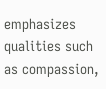emphasizes qualities such as compassion,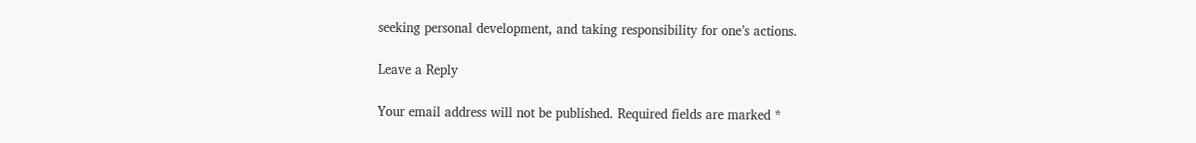seeking personal development, and taking responsibility for one’s actions.

Leave a Reply

Your email address will not be published. Required fields are marked *